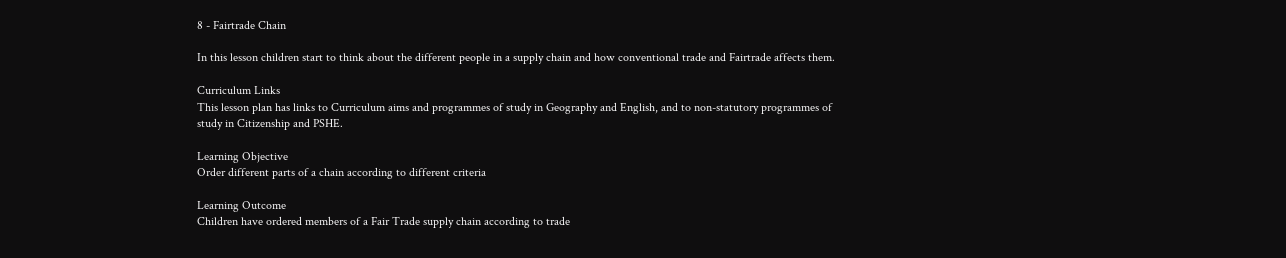8 - Fairtrade Chain

In this lesson children start to think about the different people in a supply chain and how conventional trade and Fairtrade affects them.

Curriculum Links
This lesson plan has links to Curriculum aims and programmes of study in Geography and English, and to non-statutory programmes of study in Citizenship and PSHE.

Learning Objective
Order different parts of a chain according to different criteria

Learning Outcome
Children have ordered members of a Fair Trade supply chain according to trade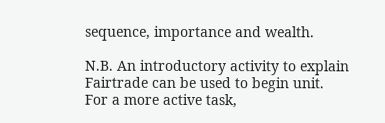sequence, importance and wealth.

N.B. An introductory activity to explain Fairtrade can be used to begin unit.
For a more active task,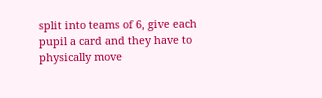split into teams of 6, give each pupil a card and they have to physically move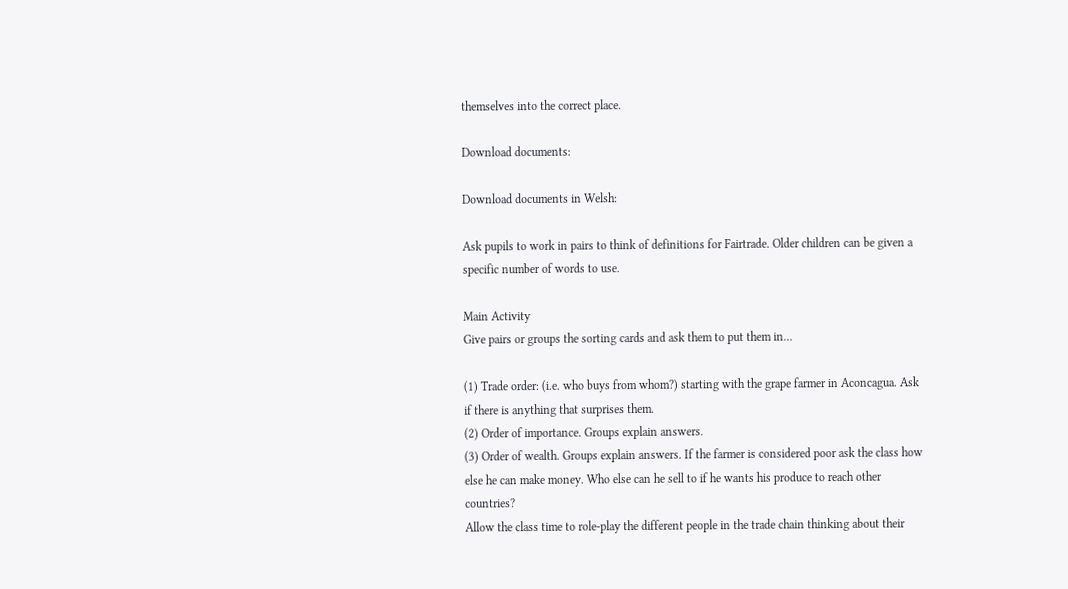themselves into the correct place.

Download documents:

Download documents in Welsh:

Ask pupils to work in pairs to think of definitions for Fairtrade. Older children can be given a specific number of words to use.

Main Activity
Give pairs or groups the sorting cards and ask them to put them in…

(1) Trade order: (i.e. who buys from whom?) starting with the grape farmer in Aconcagua. Ask if there is anything that surprises them.
(2) Order of importance. Groups explain answers.
(3) Order of wealth. Groups explain answers. If the farmer is considered poor ask the class how else he can make money. Who else can he sell to if he wants his produce to reach other countries?
Allow the class time to role-play the different people in the trade chain thinking about their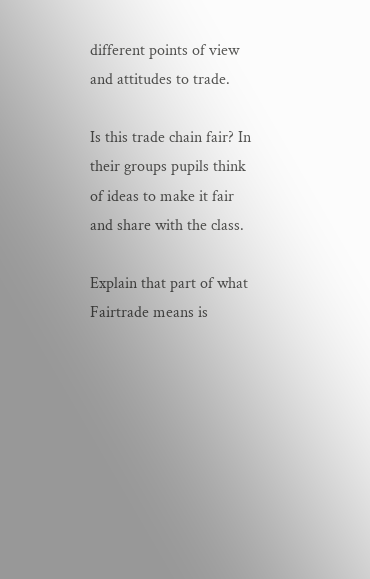different points of view and attitudes to trade.

Is this trade chain fair? In their groups pupils think of ideas to make it fair and share with the class.

Explain that part of what Fairtrade means is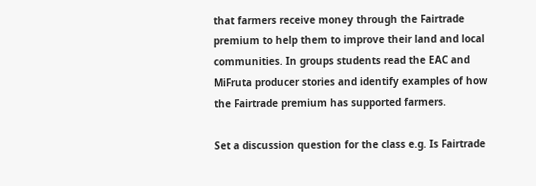that farmers receive money through the Fairtrade premium to help them to improve their land and local communities. In groups students read the EAC and MiFruta producer stories and identify examples of how the Fairtrade premium has supported farmers.

Set a discussion question for the class e.g. Is Fairtrade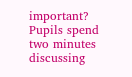important? Pupils spend two minutes discussing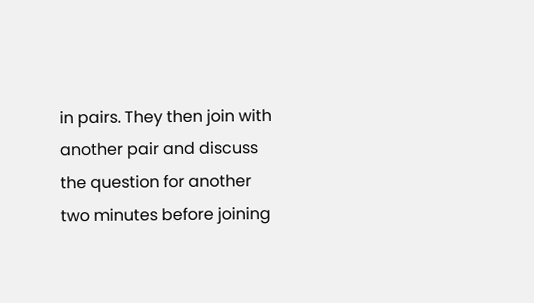in pairs. They then join with another pair and discuss the question for another two minutes before joining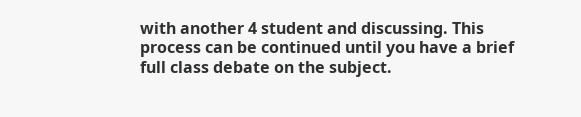with another 4 student and discussing. This process can be continued until you have a brief full class debate on the subject.